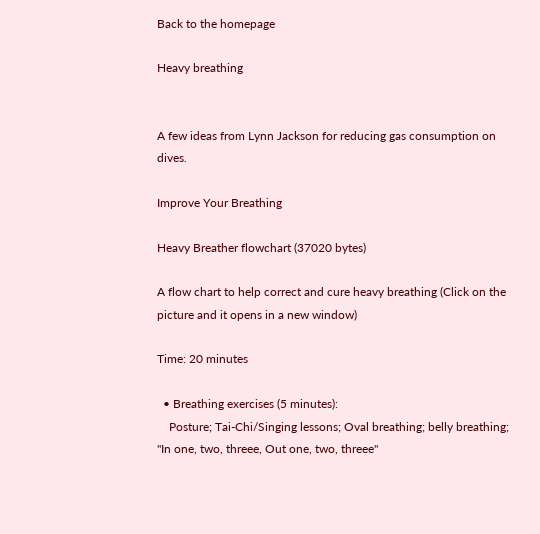Back to the homepage

Heavy breathing


A few ideas from Lynn Jackson for reducing gas consumption on dives.

Improve Your Breathing

Heavy Breather flowchart (37020 bytes)

A flow chart to help correct and cure heavy breathing (Click on the picture and it opens in a new window)

Time: 20 minutes

  • Breathing exercises (5 minutes):
    Posture; Tai-Chi/Singing lessons; Oval breathing; belly breathing; "In one, two, threee, Out one, two, threee"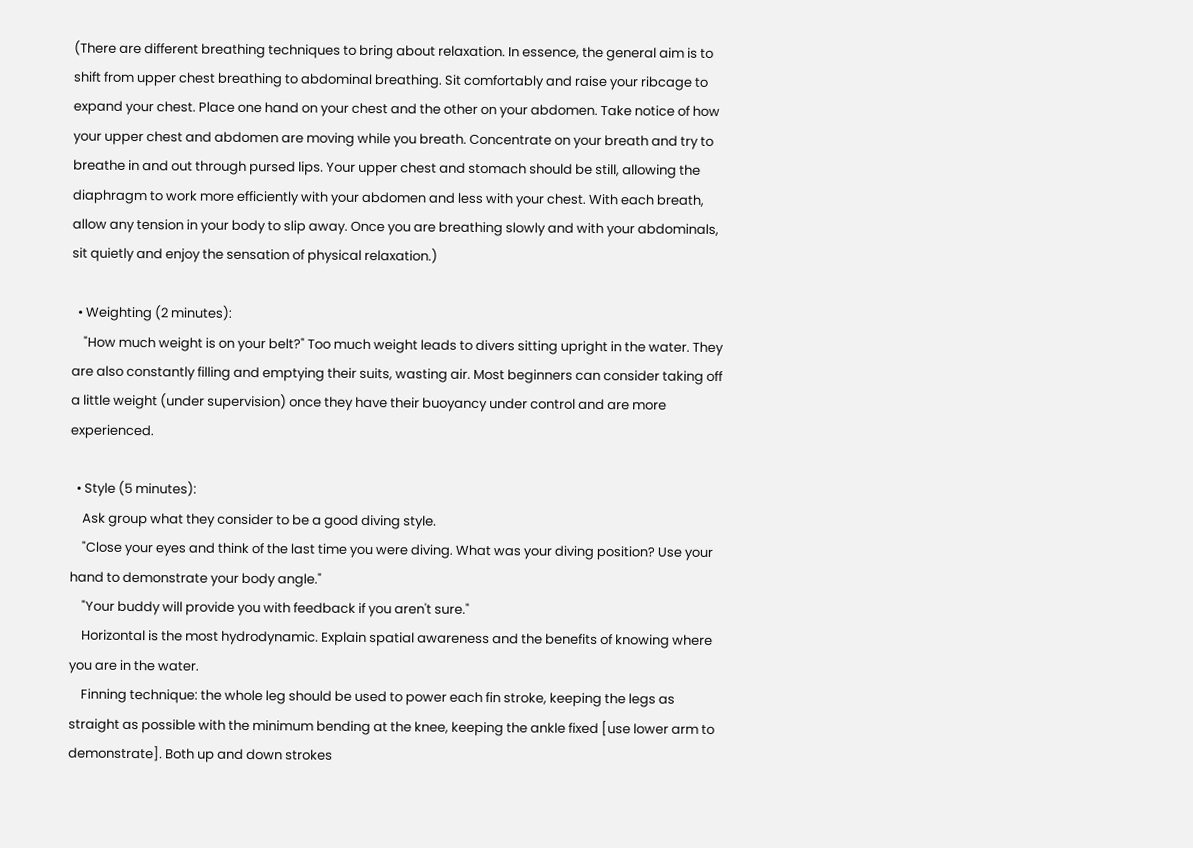(There are different breathing techniques to bring about relaxation. In essence, the general aim is to shift from upper chest breathing to abdominal breathing. Sit comfortably and raise your ribcage to expand your chest. Place one hand on your chest and the other on your abdomen. Take notice of how your upper chest and abdomen are moving while you breath. Concentrate on your breath and try to breathe in and out through pursed lips. Your upper chest and stomach should be still, allowing the diaphragm to work more efficiently with your abdomen and less with your chest. With each breath, allow any tension in your body to slip away. Once you are breathing slowly and with your abdominals, sit quietly and enjoy the sensation of physical relaxation.)

  • Weighting (2 minutes):
    "How much weight is on your belt?" Too much weight leads to divers sitting upright in the water. They are also constantly filling and emptying their suits, wasting air. Most beginners can consider taking off a little weight (under supervision) once they have their buoyancy under control and are more experienced.

  • Style (5 minutes):
    Ask group what they consider to be a good diving style.
    "Close your eyes and think of the last time you were diving. What was your diving position? Use your hand to demonstrate your body angle."
    "Your buddy will provide you with feedback if you aren't sure."
    Horizontal is the most hydrodynamic. Explain spatial awareness and the benefits of knowing where you are in the water.
    Finning technique: the whole leg should be used to power each fin stroke, keeping the legs as straight as possible with the minimum bending at the knee, keeping the ankle fixed [use lower arm to demonstrate]. Both up and down strokes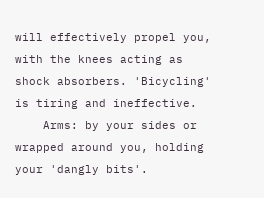will effectively propel you, with the knees acting as shock absorbers. 'Bicycling' is tiring and ineffective.
    Arms: by your sides or wrapped around you, holding your 'dangly bits'.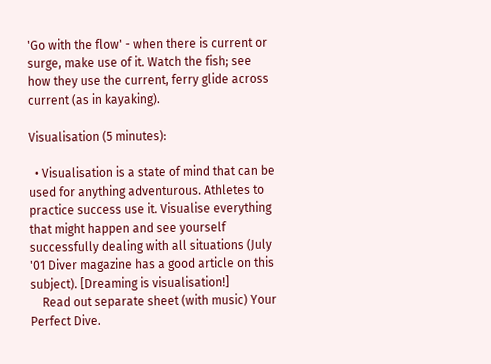'Go with the flow' - when there is current or surge, make use of it. Watch the fish; see how they use the current, ferry glide across current (as in kayaking).

Visualisation (5 minutes):

  • Visualisation is a state of mind that can be used for anything adventurous. Athletes to practice success use it. Visualise everything that might happen and see yourself successfully dealing with all situations (July '01 Diver magazine has a good article on this subject). [Dreaming is visualisation!]
    Read out separate sheet (with music) Your Perfect Dive.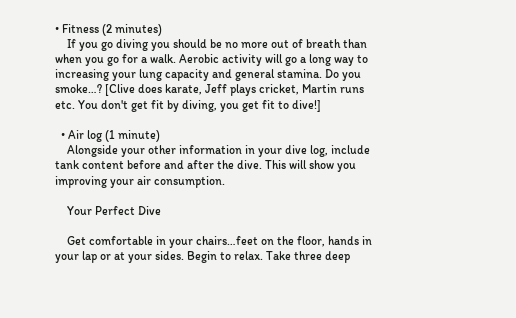• Fitness (2 minutes)
    If you go diving you should be no more out of breath than when you go for a walk. Aerobic activity will go a long way to increasing your lung capacity and general stamina. Do you smoke…? [Clive does karate, Jeff plays cricket, Martin runs etc. You don't get fit by diving, you get fit to dive!]

  • Air log (1 minute)
    Alongside your other information in your dive log, include tank content before and after the dive. This will show you improving your air consumption.

    Your Perfect Dive

    Get comfortable in your chairs…feet on the floor, hands in your lap or at your sides. Begin to relax. Take three deep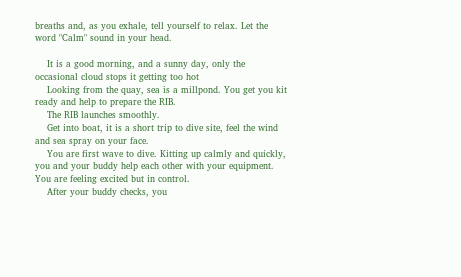breaths and, as you exhale, tell yourself to relax. Let the word "Calm" sound in your head.

    It is a good morning, and a sunny day, only the occasional cloud stops it getting too hot
    Looking from the quay, sea is a millpond. You get you kit ready and help to prepare the RIB.
    The RIB launches smoothly.
    Get into boat, it is a short trip to dive site, feel the wind and sea spray on your face.
    You are first wave to dive. Kitting up calmly and quickly, you and your buddy help each other with your equipment. You are feeling excited but in control.
    After your buddy checks, you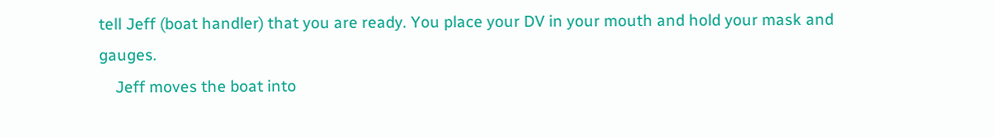tell Jeff (boat handler) that you are ready. You place your DV in your mouth and hold your mask and gauges.
    Jeff moves the boat into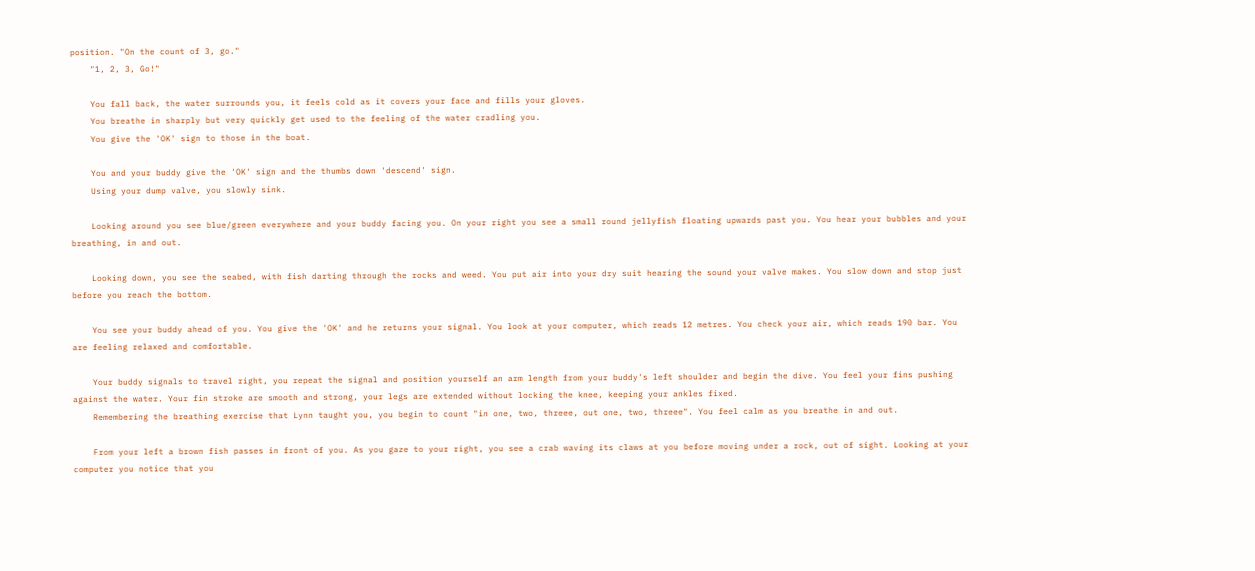position. "On the count of 3, go."
    "1, 2, 3, Go!"

    You fall back, the water surrounds you, it feels cold as it covers your face and fills your gloves.
    You breathe in sharply but very quickly get used to the feeling of the water cradling you.
    You give the 'OK' sign to those in the boat.

    You and your buddy give the 'OK' sign and the thumbs down 'descend' sign.
    Using your dump valve, you slowly sink.

    Looking around you see blue/green everywhere and your buddy facing you. On your right you see a small round jellyfish floating upwards past you. You hear your bubbles and your breathing, in and out.

    Looking down, you see the seabed, with fish darting through the rocks and weed. You put air into your dry suit hearing the sound your valve makes. You slow down and stop just before you reach the bottom.

    You see your buddy ahead of you. You give the 'OK' and he returns your signal. You look at your computer, which reads 12 metres. You check your air, which reads 190 bar. You are feeling relaxed and comfortable.

    Your buddy signals to travel right, you repeat the signal and position yourself an arm length from your buddy's left shoulder and begin the dive. You feel your fins pushing against the water. Your fin stroke are smooth and strong, your legs are extended without locking the knee, keeping your ankles fixed.
    Remembering the breathing exercise that Lynn taught you, you begin to count "in one, two, threee, out one, two, threee". You feel calm as you breathe in and out.

    From your left a brown fish passes in front of you. As you gaze to your right, you see a crab waving its claws at you before moving under a rock, out of sight. Looking at your computer you notice that you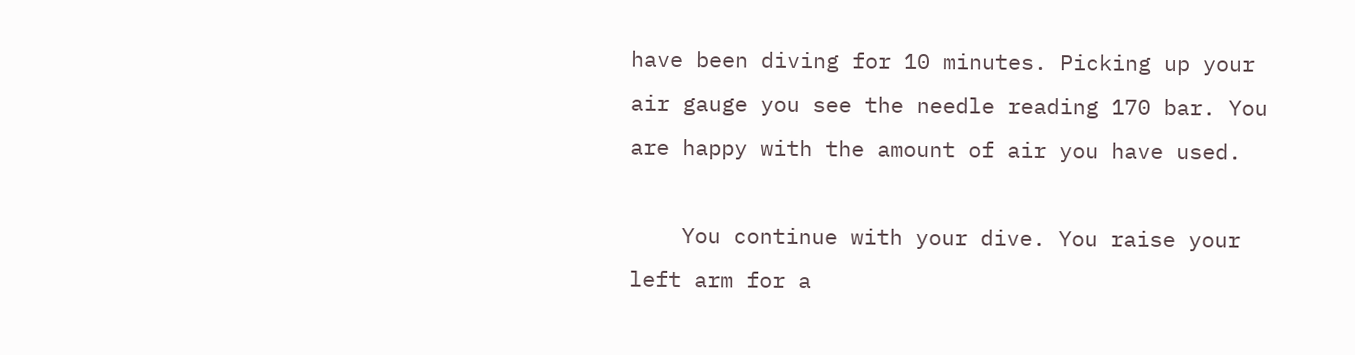have been diving for 10 minutes. Picking up your air gauge you see the needle reading 170 bar. You are happy with the amount of air you have used.

    You continue with your dive. You raise your left arm for a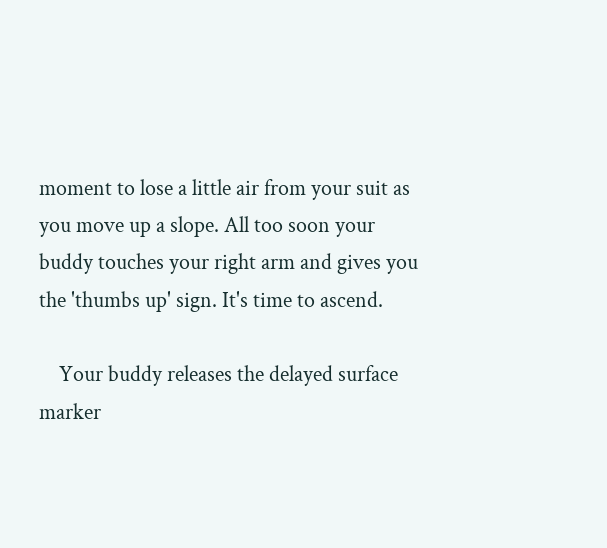moment to lose a little air from your suit as you move up a slope. All too soon your buddy touches your right arm and gives you the 'thumbs up' sign. It's time to ascend.

    Your buddy releases the delayed surface marker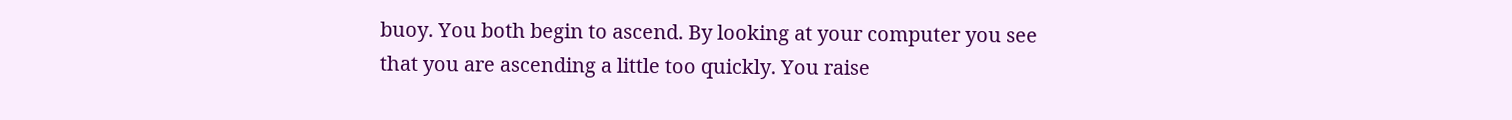buoy. You both begin to ascend. By looking at your computer you see that you are ascending a little too quickly. You raise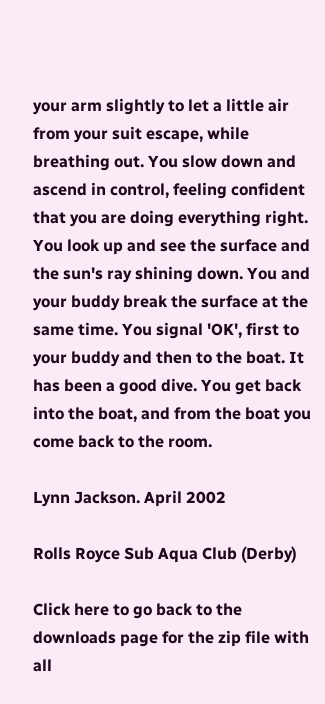your arm slightly to let a little air from your suit escape, while breathing out. You slow down and ascend in control, feeling confident that you are doing everything right. You look up and see the surface and the sun's ray shining down. You and your buddy break the surface at the same time. You signal 'OK', first to your buddy and then to the boat. It has been a good dive. You get back into the boat, and from the boat you come back to the room.

Lynn Jackson. April 2002

Rolls Royce Sub Aqua Club (Derby)

Click here to go back to the downloads page for the zip file with all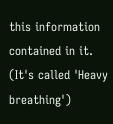this information contained in it. (It's called 'Heavy breathing')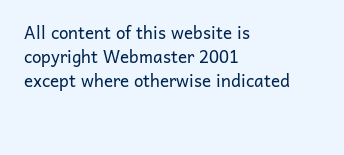All content of this website is copyright Webmaster 2001 except where otherwise indicated